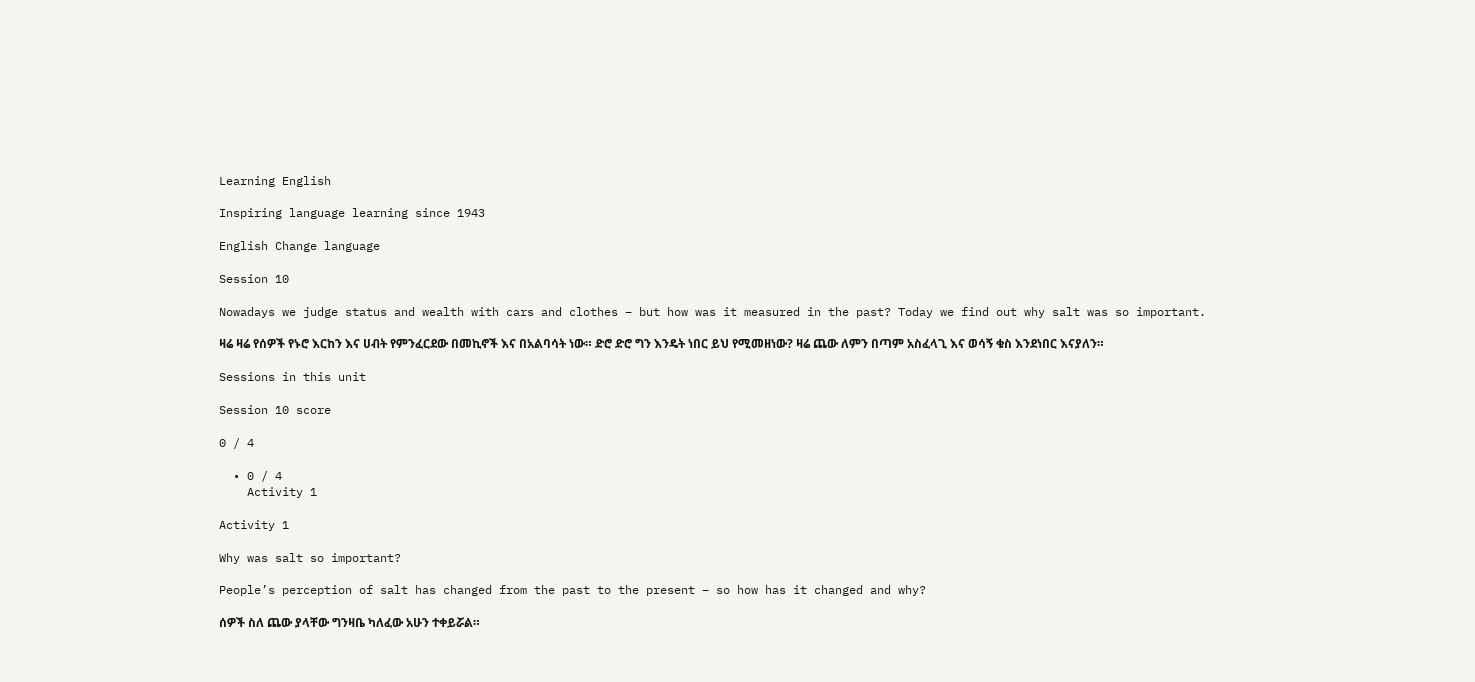Learning English

Inspiring language learning since 1943

English Change language

Session 10

Nowadays we judge status and wealth with cars and clothes – but how was it measured in the past? Today we find out why salt was so important.

ዛሬ ዛሬ የሰዎች የኑሮ እርከን እና ሀብት የምንፈርደው በመኪኖች እና በአልባሳት ነው። ድሮ ድሮ ግን እንዴት ነበር ይህ የሚመዘነው? ዛሬ ጨው ለምን በጣም አስፈላጊ እና ወሳኝ ቁስ እንደነበር እናያለን።

Sessions in this unit

Session 10 score

0 / 4

  • 0 / 4
    Activity 1

Activity 1

Why was salt so important?

People’s perception of salt has changed from the past to the present – so how has it changed and why?

ሰዎች ስለ ጨው ያላቸው ግንዛቤ ካለፈው አሁን ተቀይሯል።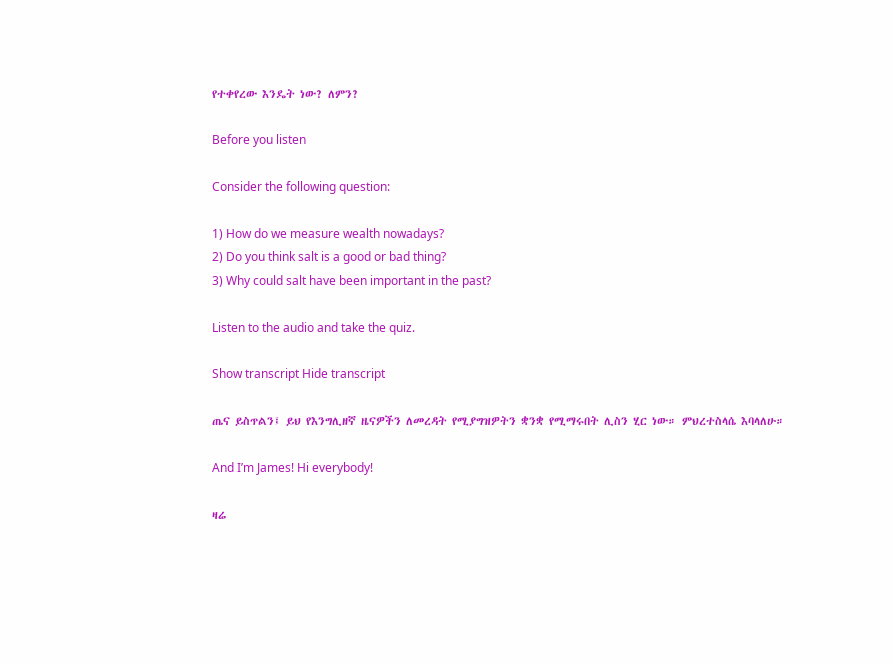የተቀየረው እንዴት ነው? ለምን?

Before you listen

Consider the following question:

1) How do we measure wealth nowadays?
2) Do you think salt is a good or bad thing?
3) Why could salt have been important in the past?

Listen to the audio and take the quiz.

Show transcript Hide transcript

ጤና ይስጥልን፤ ይህ የእንግሊዘኛ ዜናዎችን ለመረዳት የሚያግዝዎትን ቋንቋ የሚማሩበት ሊስን ሂር ነው። ምህረተስላሴ እባላለሁ።

And I’m James! Hi everybody!

ዛሬ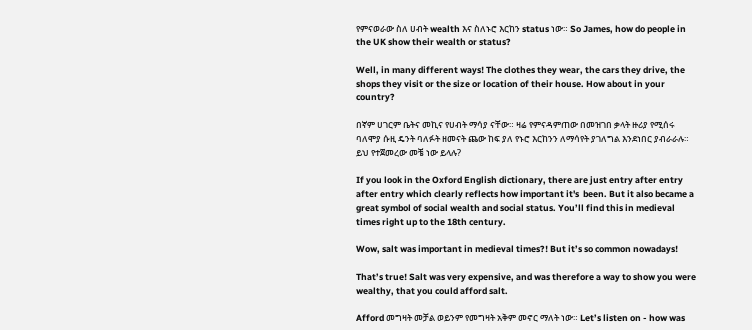የምናወራው ስለ ሀብት wealth እና ስለኑሮ እርከን status ነው። So James, how do people in the UK show their wealth or status?

Well, in many different ways! The clothes they wear, the cars they drive, the shops they visit or the size or location of their house. How about in your country?

በኛም ሀገርም ቤትና መኪና የሀብት ማሳያ ናቸው። ዛሬ የምናዳምጠው በመዝገበ ቃላት ዙሪያ የሚሰሩ ባለሞያ ሱዚ ዴንት ባለፉት ዘመናት ጨው ከፍ ያለ የኑሮ እርከንን ለማሳየት ያገለግል እንደነበር ያብራራሉ። ይህ የተጀመረው መቼ ነው ይላሉ?

If you look in the Oxford English dictionary, there are just entry after entry after entry which clearly reflects how important it's  been. But it also became a great symbol of social wealth and social status. You’ll find this in medieval times right up to the 18th century.

Wow, salt was important in medieval times?! But it’s so common nowadays!

That’s true! Salt was very expensive, and was therefore a way to show you were wealthy, that you could afford salt.

Afford መግዛት መቻል ወይንም የመግዛት አቅም መኖር ማለት ነው። Let’s listen on - how was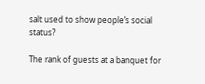salt used to show people’s social status?

The rank of guests at a banquet for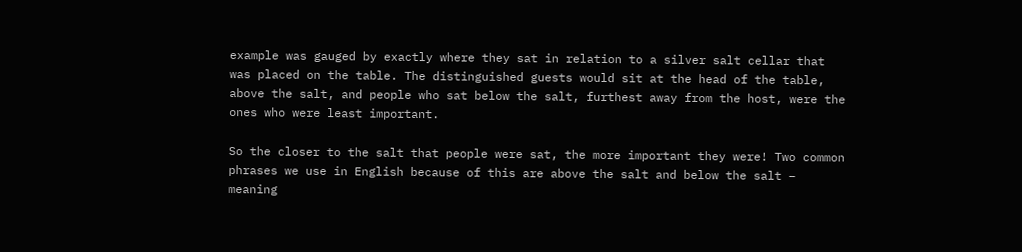example was gauged by exactly where they sat in relation to a silver salt cellar that was placed on the table. The distinguished guests would sit at the head of the table, above the salt, and people who sat below the salt, furthest away from the host, were the ones who were least important.

So the closer to the salt that people were sat, the more important they were! Two common phrases we use in English because of this are above the salt and below the salt – meaning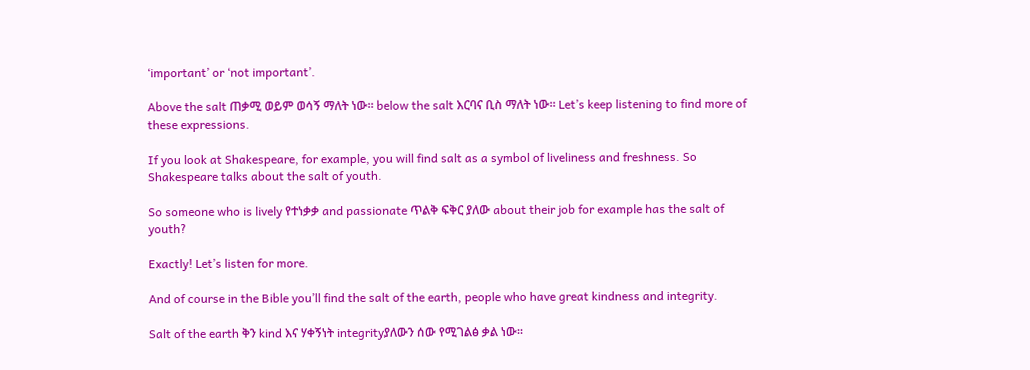‘important’ or ‘not important’.

Above the salt ጠቃሚ ወይም ወሳኝ ማለት ነው። below the salt እርባና ቢስ ማለት ነው። Let’s keep listening to find more of these expressions.

If you look at Shakespeare, for example, you will find salt as a symbol of liveliness and freshness. So Shakespeare talks about the salt of youth.

So someone who is lively የተነቃቃ and passionate ጥልቅ ፍቅር ያለው about their job for example has the salt of youth?

Exactly! Let’s listen for more.

And of course in the Bible you’ll find the salt of the earth, people who have great kindness and integrity.

Salt of the earth ቅን kind እና ሃቀኝነት integrityያለውን ሰው የሚገልፅ ቃል ነው።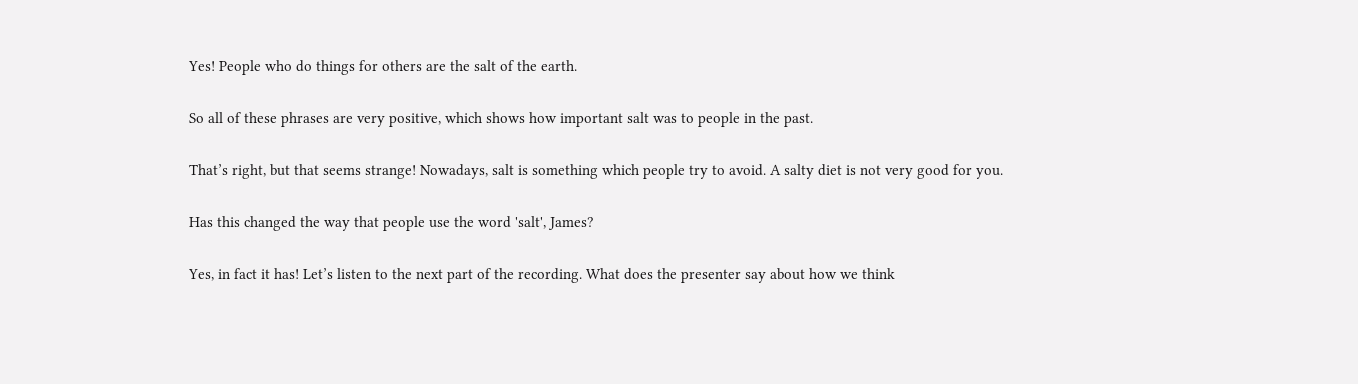Yes! People who do things for others are the salt of the earth.

So all of these phrases are very positive, which shows how important salt was to people in the past.

That’s right, but that seems strange! Nowadays, salt is something which people try to avoid. A salty diet is not very good for you.

Has this changed the way that people use the word 'salt', James?

Yes, in fact it has! Let’s listen to the next part of the recording. What does the presenter say about how we think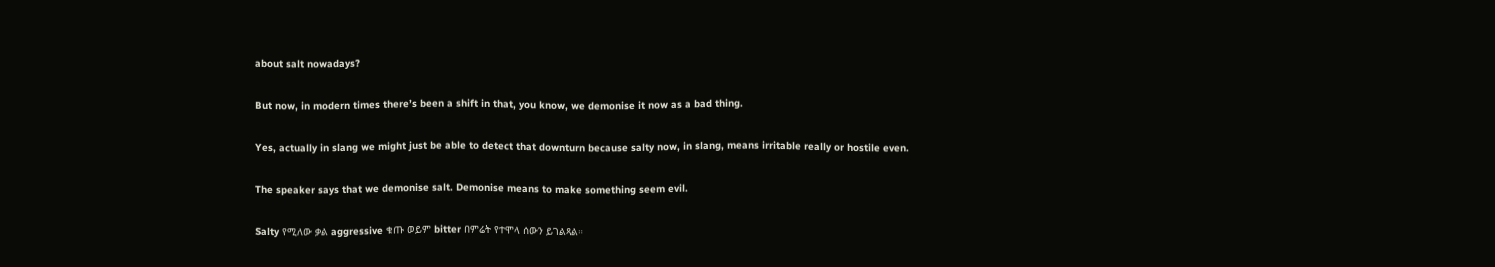about salt nowadays?

But now, in modern times there’s been a shift in that, you know, we demonise it now as a bad thing.

Yes, actually in slang we might just be able to detect that downturn because salty now, in slang, means irritable really or hostile even.

The speaker says that we demonise salt. Demonise means to make something seem evil.

Salty የሚለው ቃል aggressive ቁጡ ወይም bitter በምሬት የተሞላ ሰውን ይገልጻል።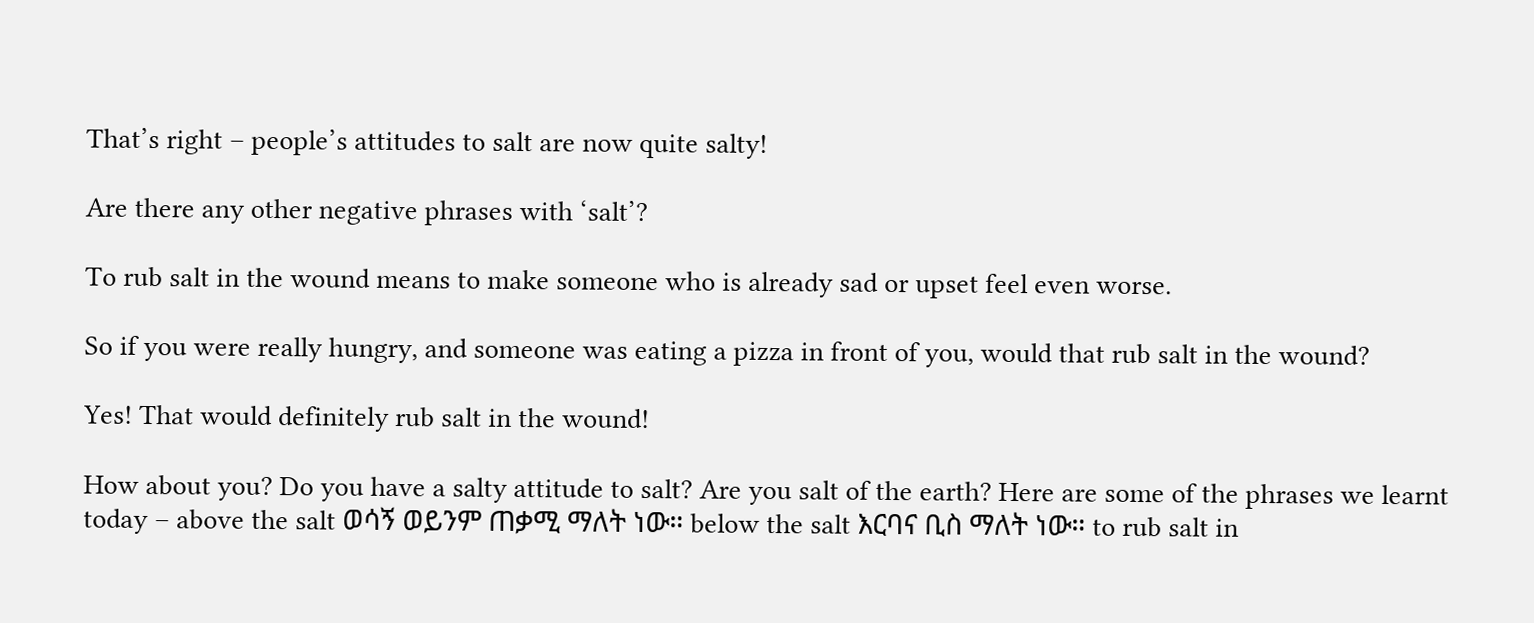That’s right – people’s attitudes to salt are now quite salty!

Are there any other negative phrases with ‘salt’?

To rub salt in the wound means to make someone who is already sad or upset feel even worse.

So if you were really hungry, and someone was eating a pizza in front of you, would that rub salt in the wound?

Yes! That would definitely rub salt in the wound!

How about you? Do you have a salty attitude to salt? Are you salt of the earth? Here are some of the phrases we learnt today – above the salt ወሳኝ ወይንም ጠቃሚ ማለት ነው። below the salt እርባና ቢስ ማለት ነው። to rub salt in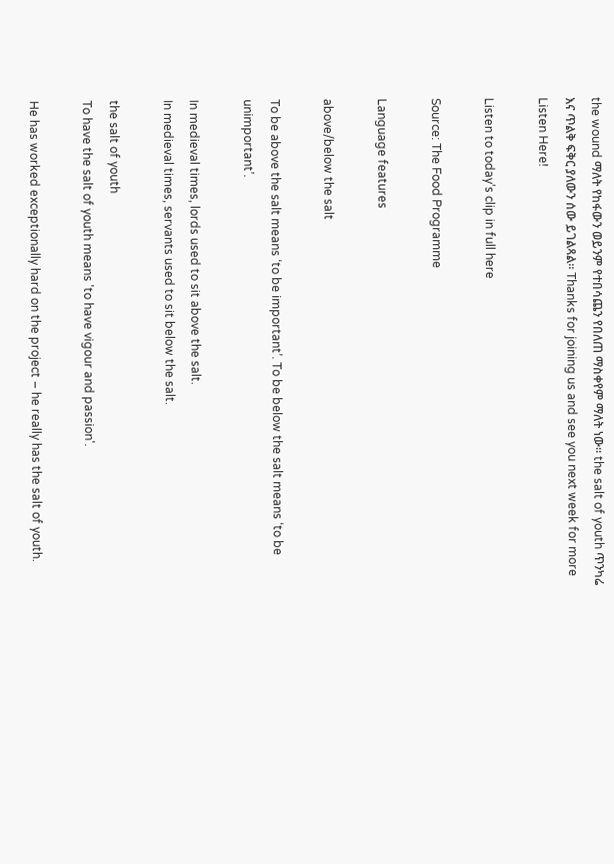the wound ማለት የከፋውን ወይንም የተበሳጨን የበለጠ ማስቀየም ማለት ነው። the salt of youth ጥንካሬ እና ጥልቅ ፍቅር ያለውን ሰው ይገልጻል። Thanks for joining us and see you next week for more Listen Here!

Listen to today’s clip in full here

Source: The Food Programme

Language features

above/below the salt

To be above the salt means ‘to be important’. To be below the salt means ‘to be unimportant’.

In medieval times, lords used to sit above the salt.
In medieval times, servants used to sit below the salt.

the salt of youth
To have the salt of youth means 'to have vigour and passion'.

He has worked exceptionally hard on the project – he really has the salt of youth.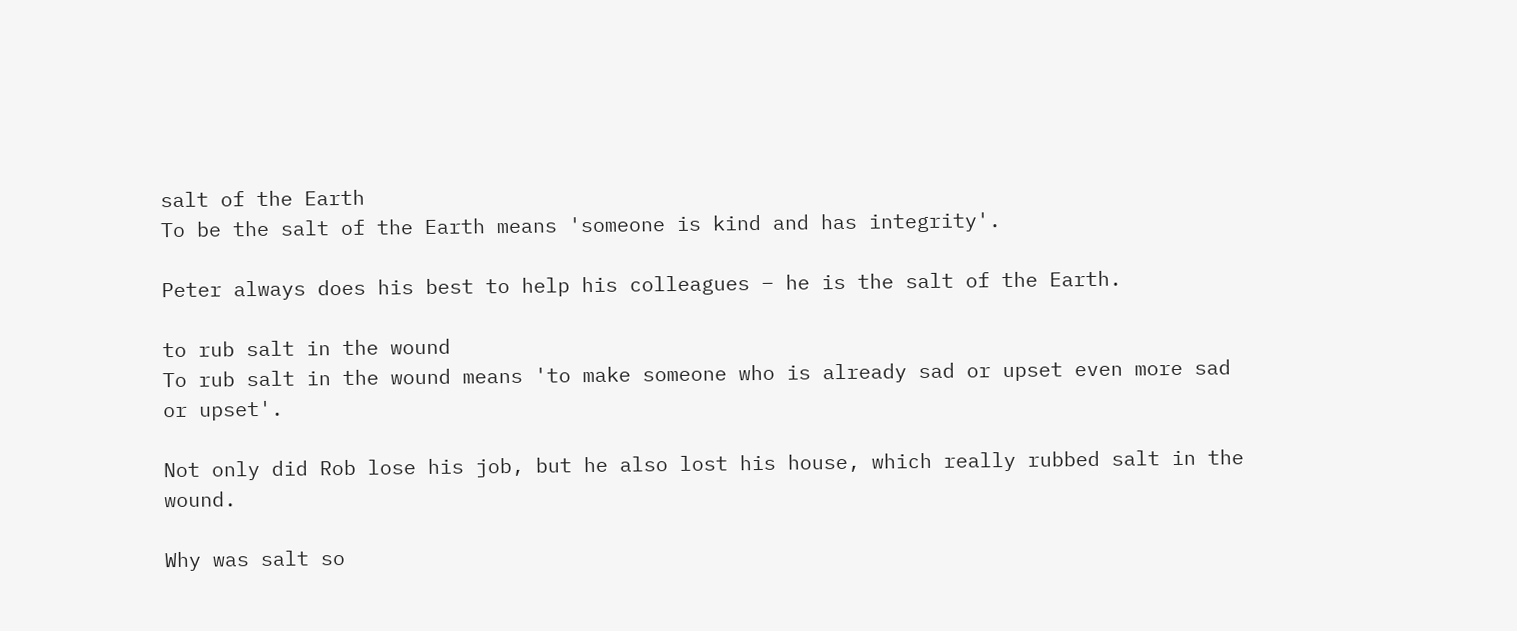salt of the Earth
To be the salt of the Earth means 'someone is kind and has integrity'.

Peter always does his best to help his colleagues – he is the salt of the Earth.

to rub salt in the wound
To rub salt in the wound means 'to make someone who is already sad or upset even more sad or upset'.

Not only did Rob lose his job, but he also lost his house, which really rubbed salt in the wound.

Why was salt so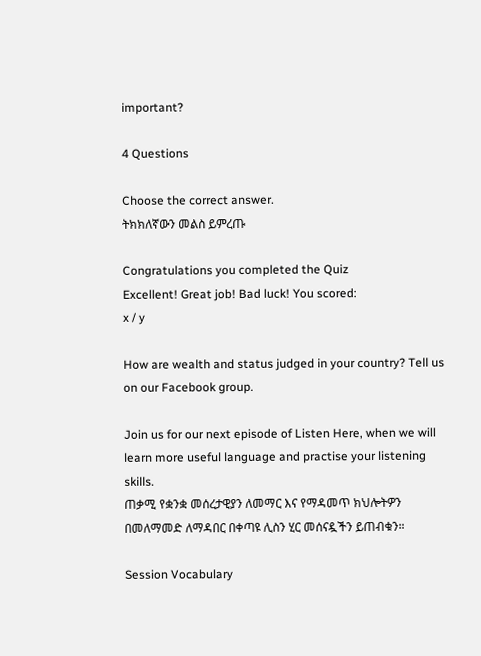important?

4 Questions

Choose the correct answer.
ትክክለኛውን መልስ ይምረጡ

Congratulations you completed the Quiz
Excellent! Great job! Bad luck! You scored:
x / y

How are wealth and status judged in your country? Tell us on our Facebook group.

Join us for our next episode of Listen Here, when we will learn more useful language and practise your listening skills.
ጠቃሚ የቋንቋ መሰረታዊያን ለመማር እና የማዳመጥ ክህሎትዎን በመለማመድ ለማዳበር በቀጣዩ ሊስን ሂር መሰናዷችን ይጠብቁን።

Session Vocabulary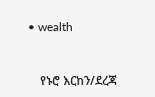• wealth


    የኑሮ እርከን/ደረጃ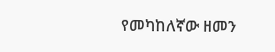የመካከለኛው ዘመን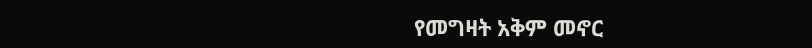የመግዛት አቅም መኖር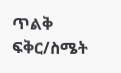ጥልቅ ፍቅር/ስሜት